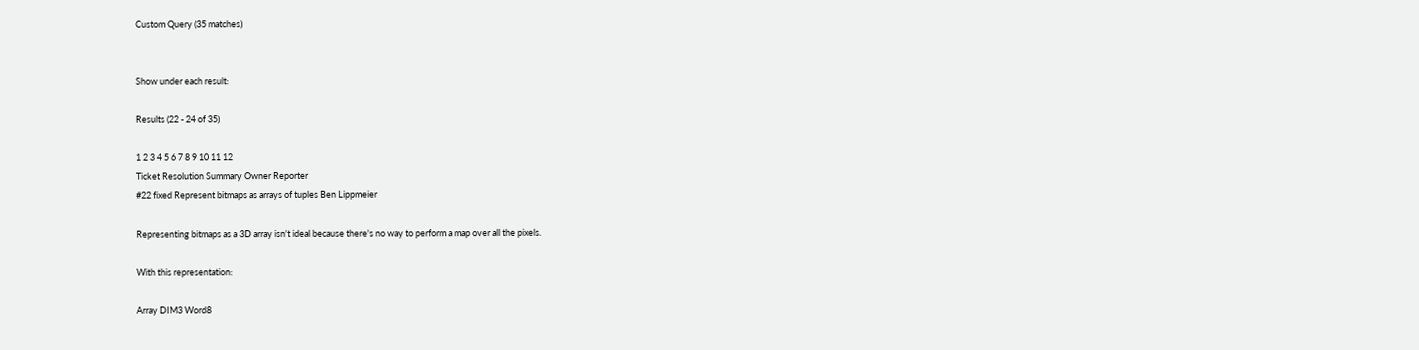Custom Query (35 matches)


Show under each result:

Results (22 - 24 of 35)

1 2 3 4 5 6 7 8 9 10 11 12
Ticket Resolution Summary Owner Reporter
#22 fixed Represent bitmaps as arrays of tuples Ben Lippmeier

Representing bitmaps as a 3D array isn't ideal because there's no way to perform a map over all the pixels.

With this representation:

Array DIM3 Word8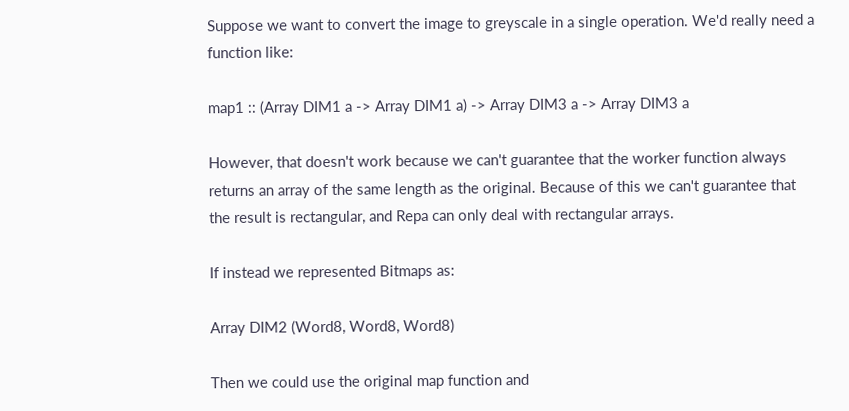Suppose we want to convert the image to greyscale in a single operation. We'd really need a function like:

map1 :: (Array DIM1 a -> Array DIM1 a) -> Array DIM3 a -> Array DIM3 a

However, that doesn't work because we can't guarantee that the worker function always returns an array of the same length as the original. Because of this we can't guarantee that the result is rectangular, and Repa can only deal with rectangular arrays.

If instead we represented Bitmaps as:

Array DIM2 (Word8, Word8, Word8)

Then we could use the original map function and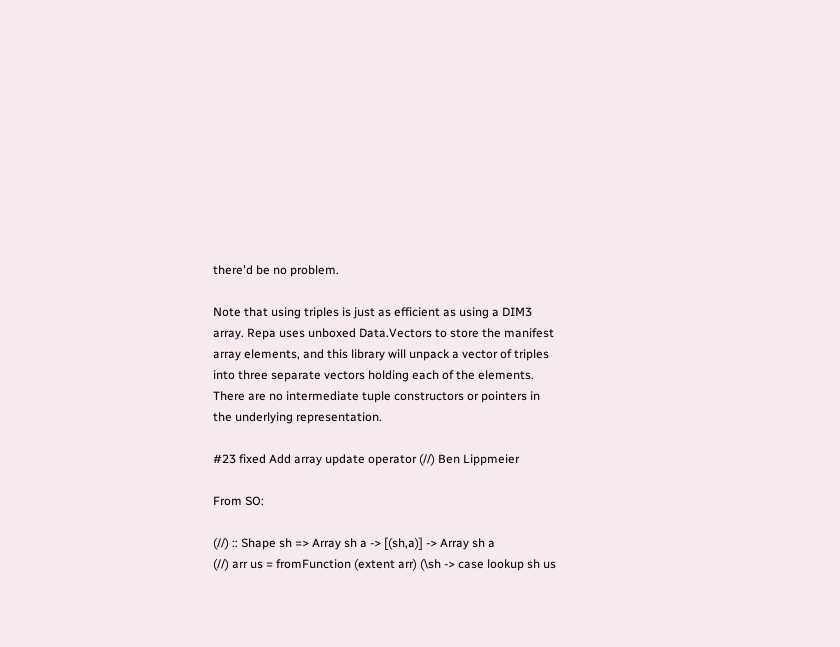there'd be no problem.

Note that using triples is just as efficient as using a DIM3 array. Repa uses unboxed Data.Vectors to store the manifest array elements, and this library will unpack a vector of triples into three separate vectors holding each of the elements. There are no intermediate tuple constructors or pointers in the underlying representation.

#23 fixed Add array update operator (//) Ben Lippmeier

From SO:

(//) :: Shape sh => Array sh a -> [(sh,a)] -> Array sh a
(//) arr us = fromFunction (extent arr) (\sh -> case lookup sh us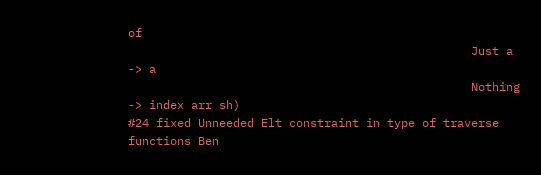of
                                                 Just a  -> a
                                                 Nothing -> index arr sh)
#24 fixed Unneeded Elt constraint in type of traverse functions Ben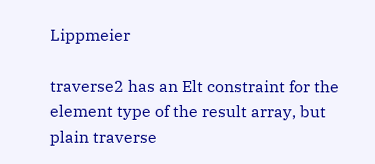Lippmeier

traverse2 has an Elt constraint for the element type of the result array, but plain traverse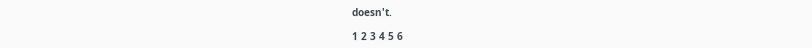doesn't.

1 2 3 4 5 6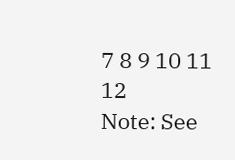7 8 9 10 11 12
Note: See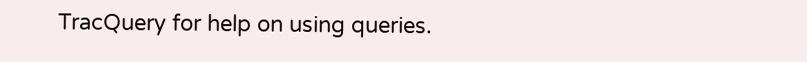TracQuery for help on using queries.